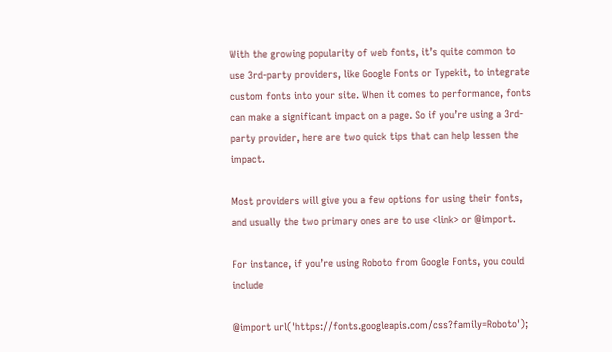With the growing popularity of web fonts, it’s quite common to use 3rd-party providers, like Google Fonts or Typekit, to integrate custom fonts into your site. When it comes to performance, fonts can make a significant impact on a page. So if you’re using a 3rd-party provider, here are two quick tips that can help lessen the impact.

Most providers will give you a few options for using their fonts, and usually the two primary ones are to use <link> or @import.

For instance, if you’re using Roboto from Google Fonts, you could include

@import url('https://fonts.googleapis.com/css?family=Roboto');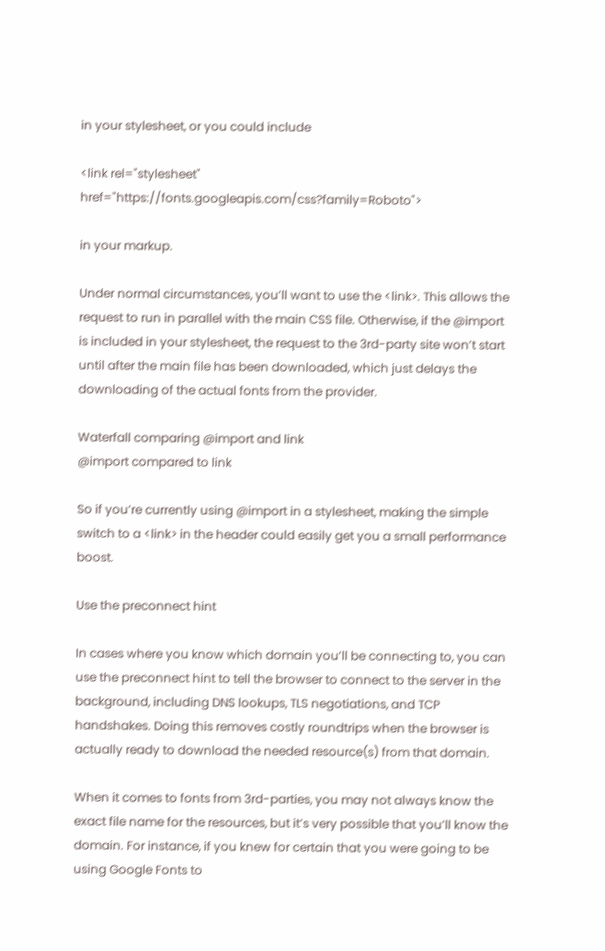in your stylesheet, or you could include

<link rel="stylesheet" href="https://fonts.googleapis.com/css?family=Roboto">

in your markup.

Under normal circumstances, you’ll want to use the <link>. This allows the request to run in parallel with the main CSS file. Otherwise, if the @import is included in your stylesheet, the request to the 3rd-party site won’t start until after the main file has been downloaded, which just delays the downloading of the actual fonts from the provider.

Waterfall comparing @import and link
@import compared to link

So if you’re currently using @import in a stylesheet, making the simple switch to a <link> in the header could easily get you a small performance boost.

Use the preconnect hint

In cases where you know which domain you’ll be connecting to, you can use the preconnect hint to tell the browser to connect to the server in the background, including DNS lookups, TLS negotiations, and TCP handshakes. Doing this removes costly roundtrips when the browser is actually ready to download the needed resource(s) from that domain.

When it comes to fonts from 3rd-parties, you may not always know the exact file name for the resources, but it’s very possible that you’ll know the domain. For instance, if you knew for certain that you were going to be using Google Fonts to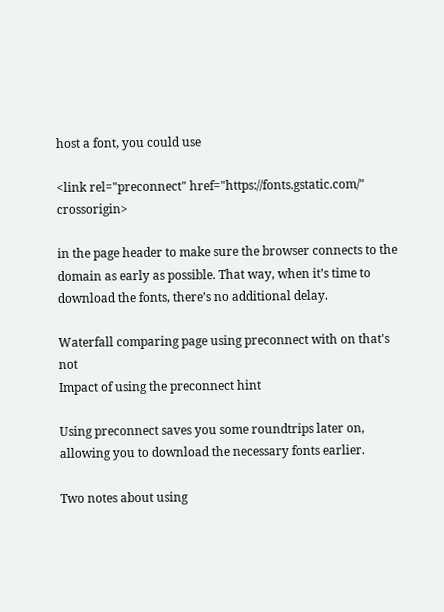host a font, you could use

<link rel="preconnect" href="https://fonts.gstatic.com/" crossorigin>

in the page header to make sure the browser connects to the domain as early as possible. That way, when it’s time to download the fonts, there’s no additional delay.

Waterfall comparing page using preconnect with on that's not
Impact of using the preconnect hint

Using preconnect saves you some roundtrips later on, allowing you to download the necessary fonts earlier.

Two notes about using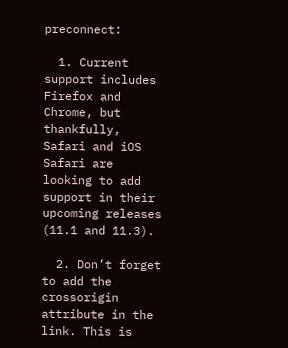preconnect:

  1. Current support includes Firefox and Chrome, but thankfully, Safari and iOS Safari are looking to add support in their upcoming releases (11.1 and 11.3).

  2. Don’t forget to add the crossorigin attribute in the link. This is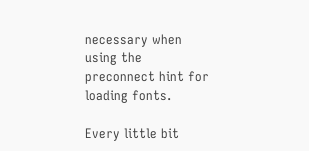necessary when using the preconnect hint for loading fonts.

Every little bit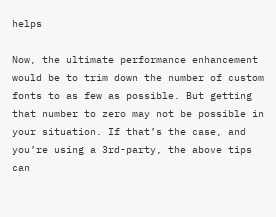helps

Now, the ultimate performance enhancement would be to trim down the number of custom fonts to as few as possible. But getting that number to zero may not be possible in your situation. If that’s the case, and you’re using a 3rd-party, the above tips can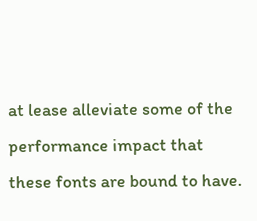at lease alleviate some of the performance impact that these fonts are bound to have.